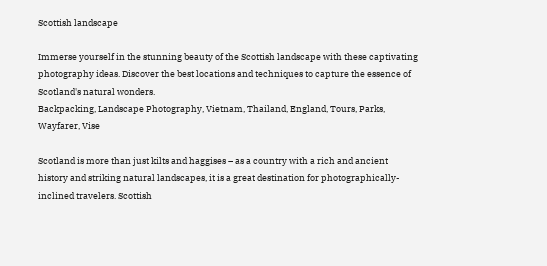Scottish landscape

Immerse yourself in the stunning beauty of the Scottish landscape with these captivating photography ideas. Discover the best locations and techniques to capture the essence of Scotland's natural wonders.
Backpacking, Landscape Photography, Vietnam, Thailand, England, Tours, Parks, Wayfarer, Vise

Scotland is more than just kilts and haggises – as a country with a rich and ancient history and striking natural landscapes, it is a great destination for photographically-inclined travelers. Scottish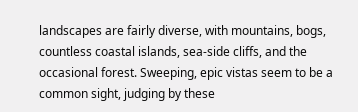landscapes are fairly diverse, with mountains, bogs, countless coastal islands, sea-side cliffs, and the occasional forest. Sweeping, epic vistas seem to be a common sight, judging by these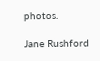photos.

Jane Rushford